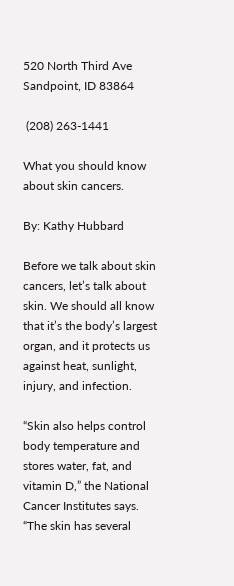520 North Third Ave Sandpoint, ID 83864

 (208) 263-1441

What you should know about skin cancers.

By: Kathy Hubbard

Before we talk about skin cancers, let’s talk about skin. We should all know that it’s the body’s largest organ, and it protects us against heat, sunlight, injury, and infection.

“Skin also helps control body temperature and stores water, fat, and vitamin D,” the National Cancer Institutes says. “The skin has several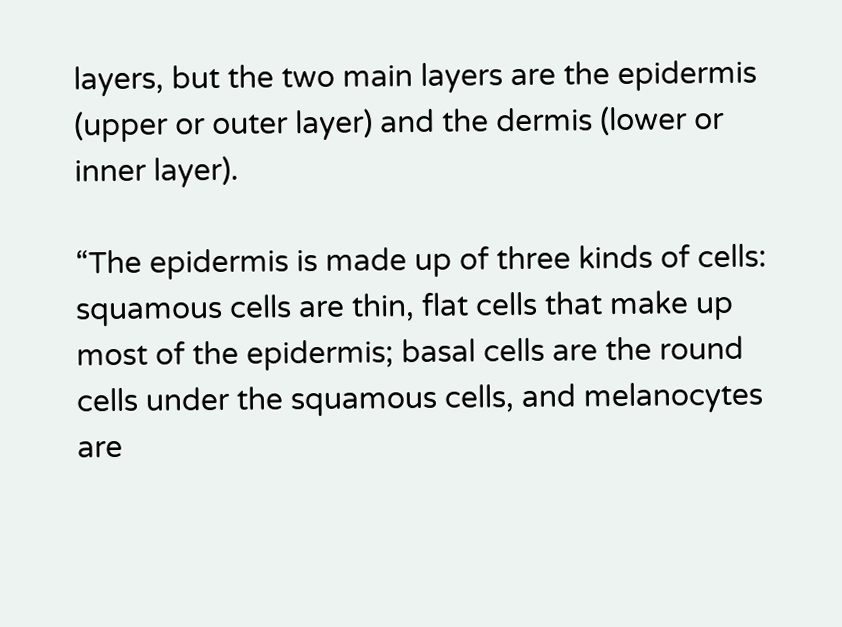layers, but the two main layers are the epidermis (upper or outer layer) and the dermis (lower or inner layer).

“The epidermis is made up of three kinds of cells: squamous cells are thin, flat cells that make up most of the epidermis; basal cells are the round cells under the squamous cells, and melanocytes are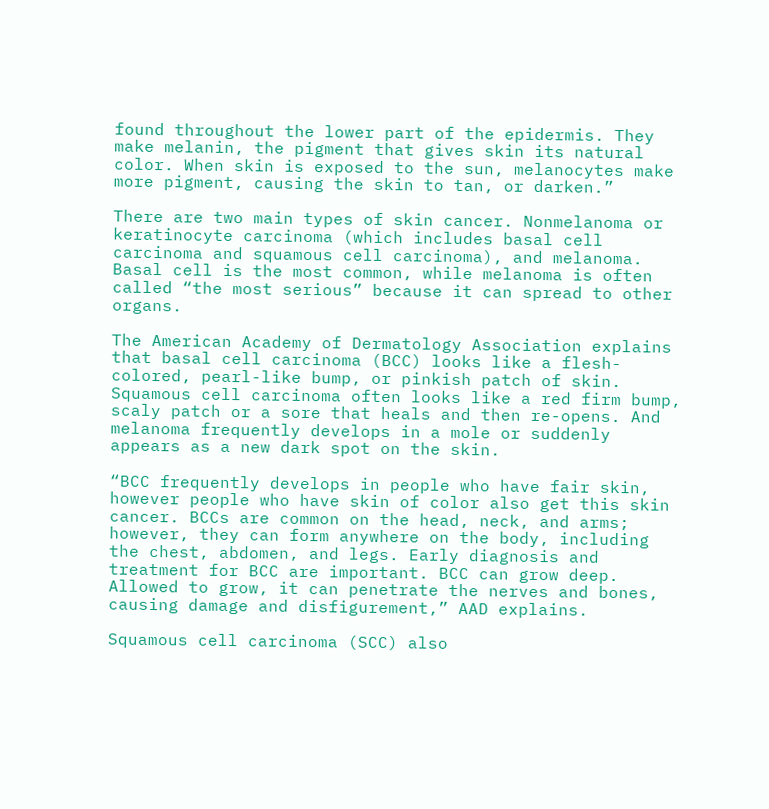found throughout the lower part of the epidermis. They make melanin, the pigment that gives skin its natural color. When skin is exposed to the sun, melanocytes make more pigment, causing the skin to tan, or darken.”

There are two main types of skin cancer. Nonmelanoma or keratinocyte carcinoma (which includes basal cell carcinoma and squamous cell carcinoma), and melanoma. Basal cell is the most common, while melanoma is often called “the most serious” because it can spread to other organs.

The American Academy of Dermatology Association explains that basal cell carcinoma (BCC) looks like a flesh-colored, pearl-like bump, or pinkish patch of skin. Squamous cell carcinoma often looks like a red firm bump, scaly patch or a sore that heals and then re-opens. And melanoma frequently develops in a mole or suddenly appears as a new dark spot on the skin.

“BCC frequently develops in people who have fair skin, however people who have skin of color also get this skin cancer. BCCs are common on the head, neck, and arms; however, they can form anywhere on the body, including the chest, abdomen, and legs. Early diagnosis and treatment for BCC are important. BCC can grow deep. Allowed to grow, it can penetrate the nerves and bones, causing damage and disfigurement,” AAD explains.

Squamous cell carcinoma (SCC) also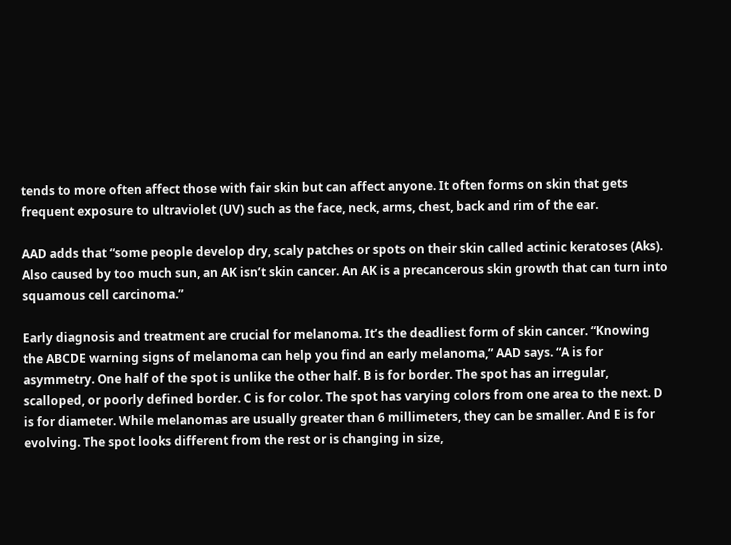tends to more often affect those with fair skin but can affect anyone. It often forms on skin that gets frequent exposure to ultraviolet (UV) such as the face, neck, arms, chest, back and rim of the ear.

AAD adds that “some people develop dry, scaly patches or spots on their skin called actinic keratoses (Aks). Also caused by too much sun, an AK isn’t skin cancer. An AK is a precancerous skin growth that can turn into squamous cell carcinoma.”

Early diagnosis and treatment are crucial for melanoma. It’s the deadliest form of skin cancer. “Knowing the ABCDE warning signs of melanoma can help you find an early melanoma,” AAD says. “A is for asymmetry. One half of the spot is unlike the other half. B is for border. The spot has an irregular, scalloped, or poorly defined border. C is for color. The spot has varying colors from one area to the next. D is for diameter. While melanomas are usually greater than 6 millimeters, they can be smaller. And E is for evolving. The spot looks different from the rest or is changing in size,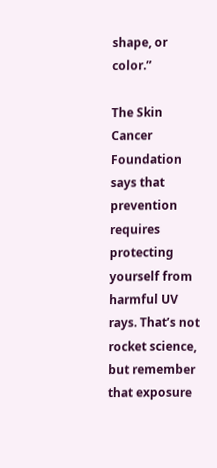shape, or color.”

The Skin Cancer Foundation says that prevention requires protecting yourself from harmful UV rays. That’s not rocket science, but remember that exposure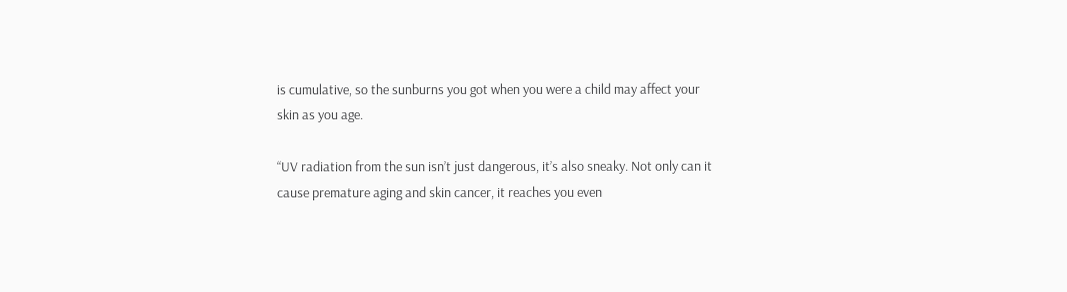is cumulative, so the sunburns you got when you were a child may affect your skin as you age.

“UV radiation from the sun isn’t just dangerous, it’s also sneaky. Not only can it cause premature aging and skin cancer, it reaches you even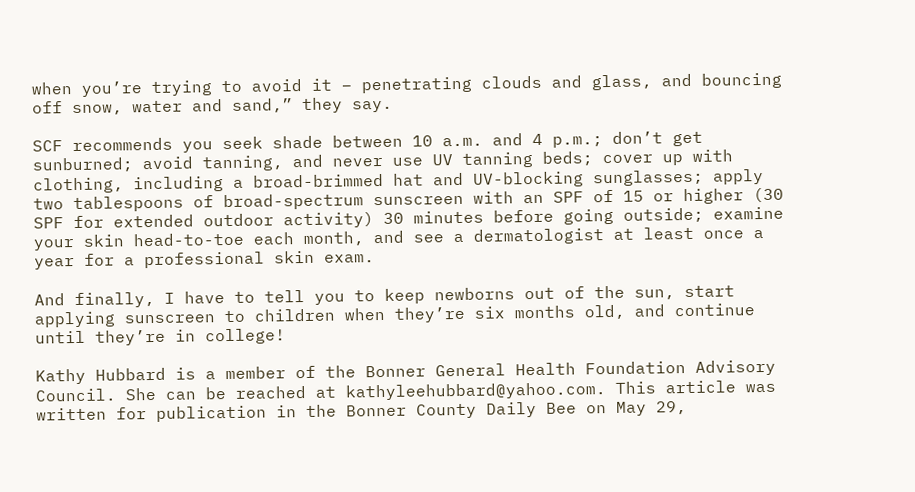when you’re trying to avoid it – penetrating clouds and glass, and bouncing off snow, water and sand,” they say.

SCF recommends you seek shade between 10 a.m. and 4 p.m.; don’t get sunburned; avoid tanning, and never use UV tanning beds; cover up with clothing, including a broad-brimmed hat and UV-blocking sunglasses; apply two tablespoons of broad-spectrum sunscreen with an SPF of 15 or higher (30 SPF for extended outdoor activity) 30 minutes before going outside; examine your skin head-to-toe each month, and see a dermatologist at least once a year for a professional skin exam.

And finally, I have to tell you to keep newborns out of the sun, start applying sunscreen to children when they’re six months old, and continue until they’re in college!

Kathy Hubbard is a member of the Bonner General Health Foundation Advisory Council. She can be reached at kathyleehubbard@yahoo.com. This article was written for publication in the Bonner County Daily Bee on May 29,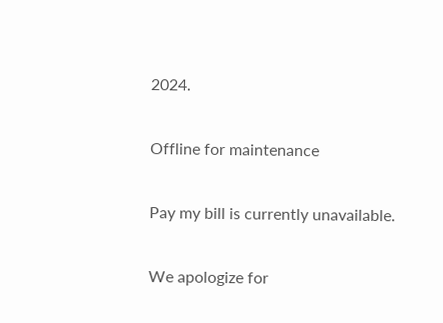2024.

Offline for maintenance

Pay my bill is currently unavailable.

We apologize for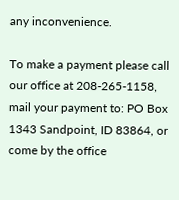any inconvenience.

To make a payment please call our office at 208-265-1158, mail your payment to: PO Box 1343 Sandpoint, ID 83864, or come by the office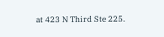at 423 N Third Ste 225.